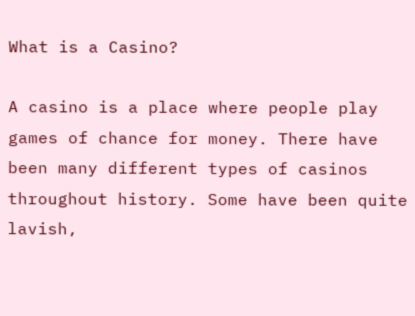What is a Casino?

A casino is a place where people play games of chance for money. There have been many different types of casinos throughout history. Some have been quite lavish,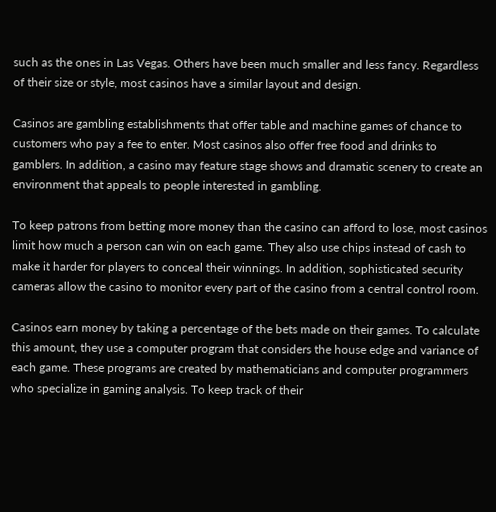such as the ones in Las Vegas. Others have been much smaller and less fancy. Regardless of their size or style, most casinos have a similar layout and design.

Casinos are gambling establishments that offer table and machine games of chance to customers who pay a fee to enter. Most casinos also offer free food and drinks to gamblers. In addition, a casino may feature stage shows and dramatic scenery to create an environment that appeals to people interested in gambling.

To keep patrons from betting more money than the casino can afford to lose, most casinos limit how much a person can win on each game. They also use chips instead of cash to make it harder for players to conceal their winnings. In addition, sophisticated security cameras allow the casino to monitor every part of the casino from a central control room.

Casinos earn money by taking a percentage of the bets made on their games. To calculate this amount, they use a computer program that considers the house edge and variance of each game. These programs are created by mathematicians and computer programmers who specialize in gaming analysis. To keep track of their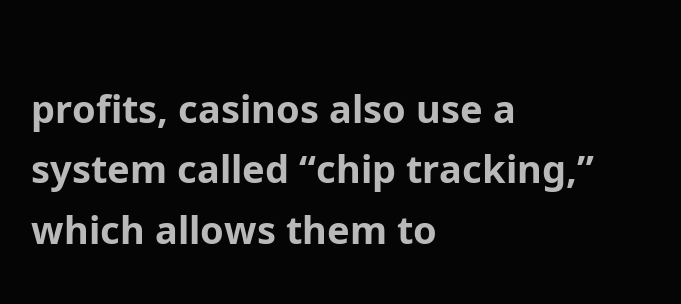profits, casinos also use a system called “chip tracking,” which allows them to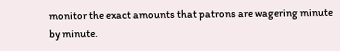monitor the exact amounts that patrons are wagering minute by minute.